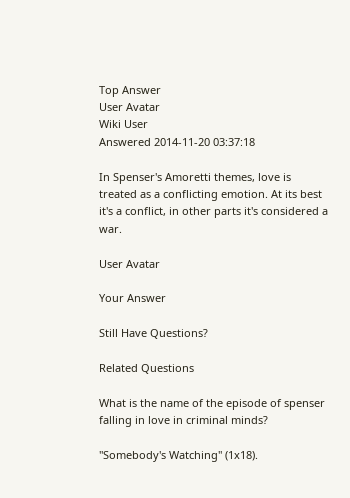Top Answer
User Avatar
Wiki User
Answered 2014-11-20 03:37:18

In Spenser's Amoretti themes, love is treated as a conflicting emotion. At its best it's a conflict, in other parts it's considered a war.

User Avatar

Your Answer

Still Have Questions?

Related Questions

What is the name of the episode of spenser falling in love in criminal minds?

"Somebody's Watching" (1x18).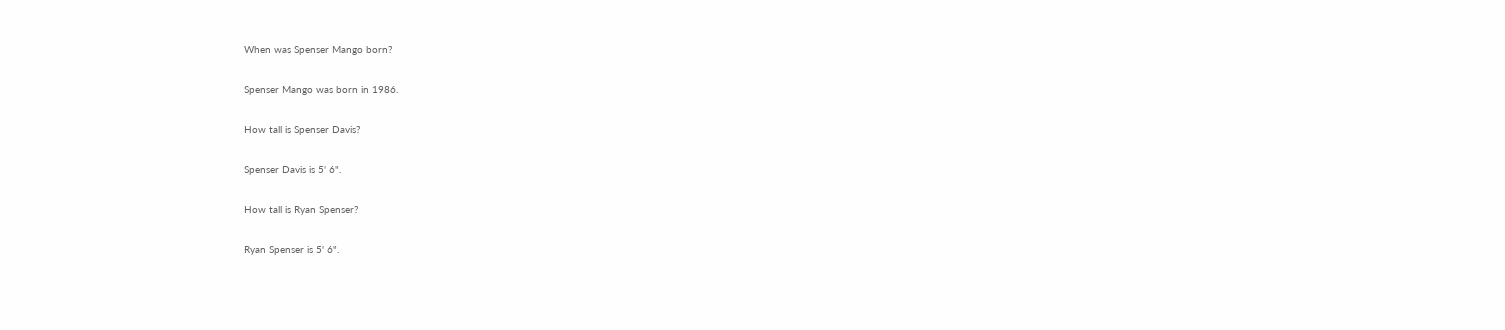When was Spenser Mango born?

Spenser Mango was born in 1986.

How tall is Spenser Davis?

Spenser Davis is 5' 6".

How tall is Ryan Spenser?

Ryan Spenser is 5' 6".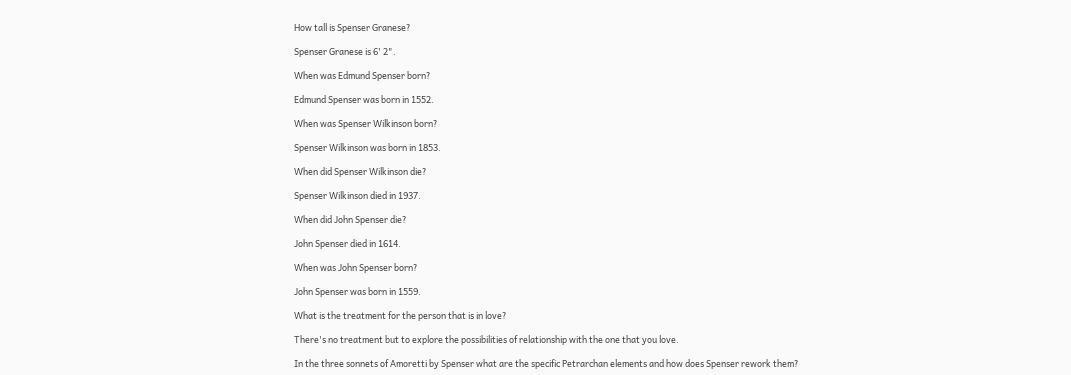How tall is Spenser Granese?

Spenser Granese is 6' 2".

When was Edmund Spenser born?

Edmund Spenser was born in 1552.

When was Spenser Wilkinson born?

Spenser Wilkinson was born in 1853.

When did Spenser Wilkinson die?

Spenser Wilkinson died in 1937.

When did John Spenser die?

John Spenser died in 1614.

When was John Spenser born?

John Spenser was born in 1559.

What is the treatment for the person that is in love?

There's no treatment but to explore the possibilities of relationship with the one that you love.

In the three sonnets of Amoretti by Spenser what are the specific Petrarchan elements and how does Spenser rework them?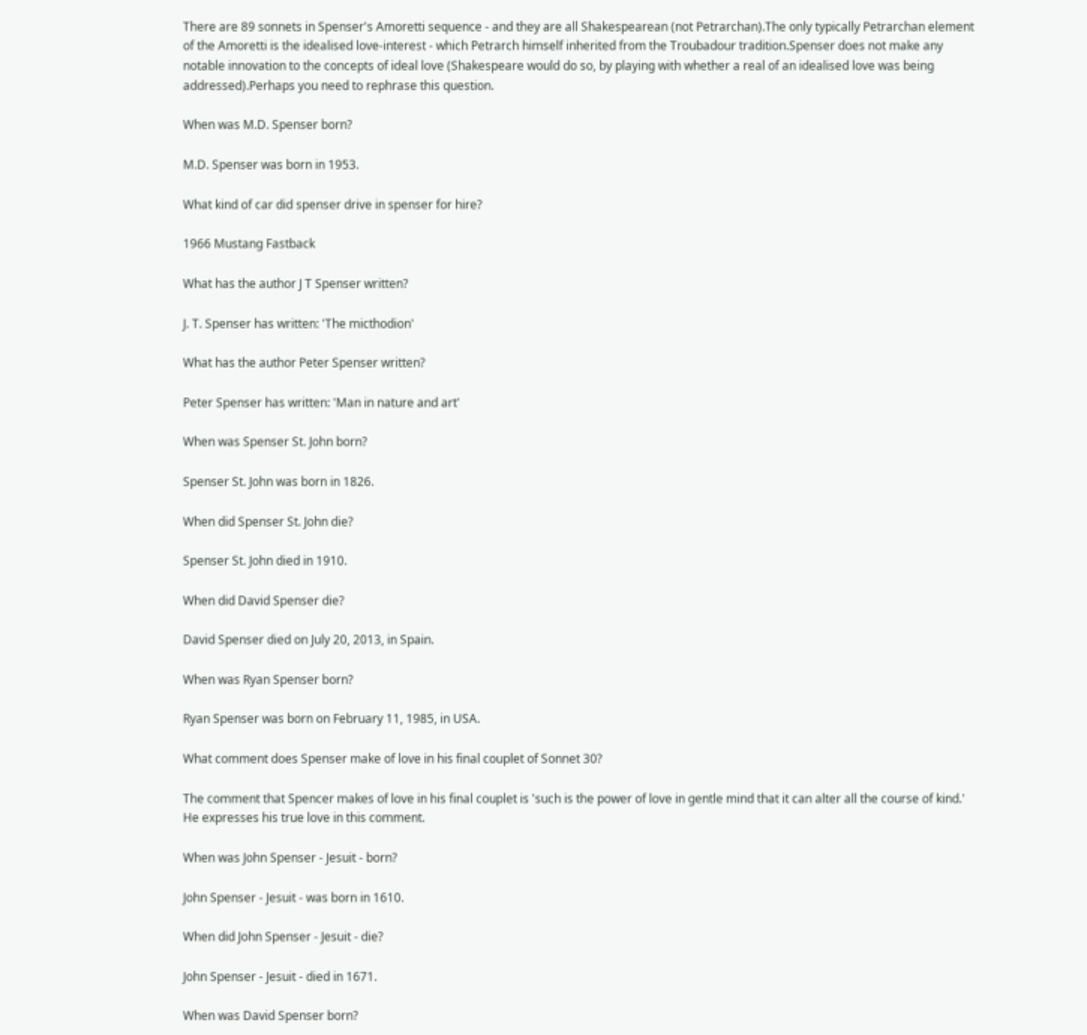There are 89 sonnets in Spenser's Amoretti sequence - and they are all Shakespearean (not Petrarchan).The only typically Petrarchan element of the Amoretti is the idealised love-interest - which Petrarch himself inherited from the Troubadour tradition.Spenser does not make any notable innovation to the concepts of ideal love (Shakespeare would do so, by playing with whether a real of an idealised love was being addressed).Perhaps you need to rephrase this question.

When was M.D. Spenser born?

M.D. Spenser was born in 1953.

What kind of car did spenser drive in spenser for hire?

1966 Mustang Fastback

What has the author J T Spenser written?

J. T. Spenser has written: 'The micthodion'

What has the author Peter Spenser written?

Peter Spenser has written: 'Man in nature and art'

When was Spenser St. John born?

Spenser St. John was born in 1826.

When did Spenser St. John die?

Spenser St. John died in 1910.

When did David Spenser die?

David Spenser died on July 20, 2013, in Spain.

When was Ryan Spenser born?

Ryan Spenser was born on February 11, 1985, in USA.

What comment does Spenser make of love in his final couplet of Sonnet 30?

The comment that Spencer makes of love in his final couplet is 'such is the power of love in gentle mind that it can alter all the course of kind.' He expresses his true love in this comment.

When was John Spenser - Jesuit - born?

John Spenser - Jesuit - was born in 1610.

When did John Spenser - Jesuit - die?

John Spenser - Jesuit - died in 1671.

When was David Spenser born?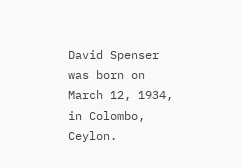David Spenser was born on March 12, 1934, in Colombo, Ceylon.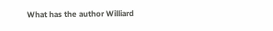What has the author Williard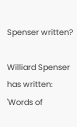Spenser written?

Williard Spenser has written: 'Words of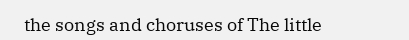the songs and choruses of The little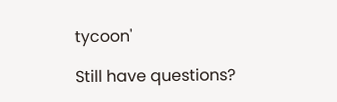tycoon'

Still have questions?